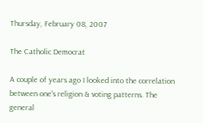Thursday, February 08, 2007

The Catholic Democrat

A couple of years ago I looked into the correlation between one's religion & voting patterns. The general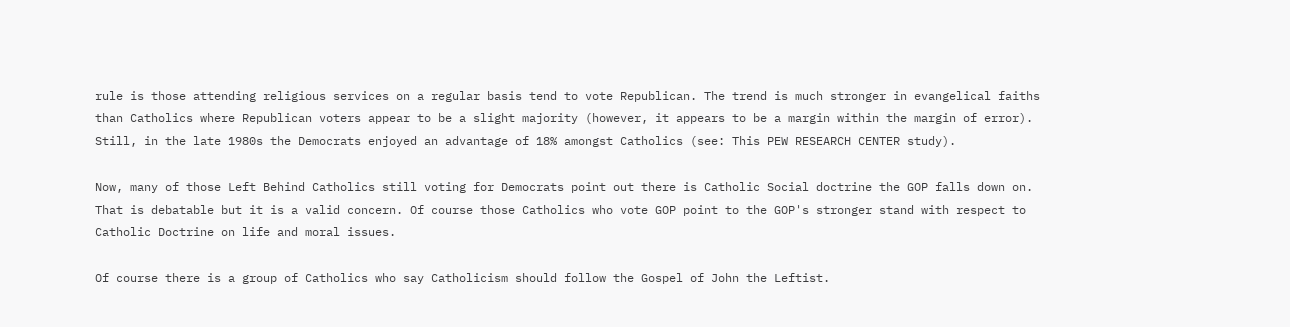rule is those attending religious services on a regular basis tend to vote Republican. The trend is much stronger in evangelical faiths than Catholics where Republican voters appear to be a slight majority (however, it appears to be a margin within the margin of error). Still, in the late 1980s the Democrats enjoyed an advantage of 18% amongst Catholics (see: This PEW RESEARCH CENTER study).

Now, many of those Left Behind Catholics still voting for Democrats point out there is Catholic Social doctrine the GOP falls down on. That is debatable but it is a valid concern. Of course those Catholics who vote GOP point to the GOP's stronger stand with respect to Catholic Doctrine on life and moral issues.

Of course there is a group of Catholics who say Catholicism should follow the Gospel of John the Leftist.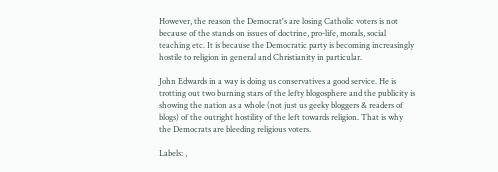However, the reason the Democrat's are losing Catholic voters is not because of the stands on issues of doctrine, pro-life, morals, social teaching etc. It is because the Democratic party is becoming increasingly hostile to religion in general and Christianity in particular.

John Edwards in a way is doing us conservatives a good service. He is trotting out two burning stars of the lefty blogosphere and the publicity is showing the nation as a whole (not just us geeky bloggers & readers of blogs) of the outright hostility of the left towards religion. That is why the Democrats are bleeding religious voters.

Labels: ,